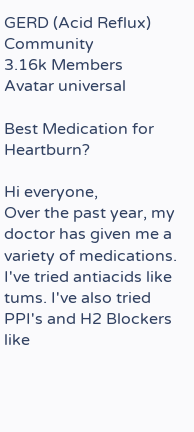GERD (Acid Reflux) Community
3.16k Members
Avatar universal

Best Medication for Heartburn?

Hi everyone,
Over the past year, my doctor has given me a variety of medications. I've tried antiacids like tums. I've also tried PPI's and H2 Blockers like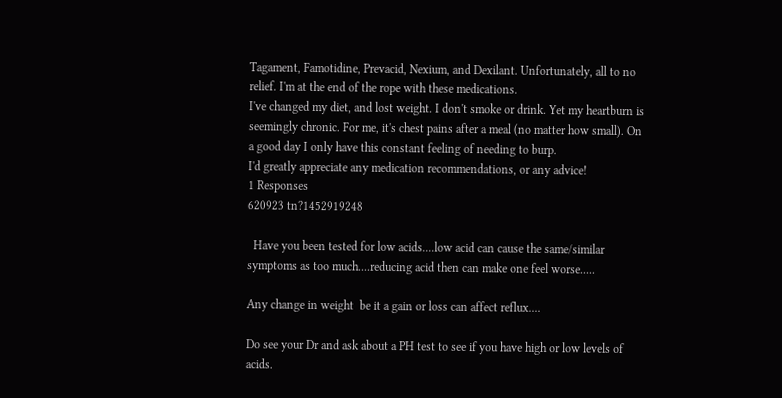Tagament, Famotidine, Prevacid, Nexium, and Dexilant. Unfortunately, all to no relief. I'm at the end of the rope with these medications.
I've changed my diet, and lost weight. I don't smoke or drink. Yet my heartburn is seemingly chronic. For me, it's chest pains after a meal (no matter how small). On a good day I only have this constant feeling of needing to burp.
I'd greatly appreciate any medication recommendations, or any advice!
1 Responses
620923 tn?1452919248

  Have you been tested for low acids....low acid can cause the same/similar symptoms as too much....reducing acid then can make one feel worse.....

Any change in weight  be it a gain or loss can affect reflux....

Do see your Dr and ask about a PH test to see if you have high or low levels of acids.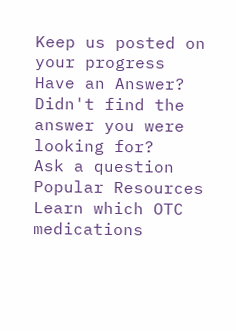Keep us posted on your progress
Have an Answer?
Didn't find the answer you were looking for?
Ask a question
Popular Resources
Learn which OTC medications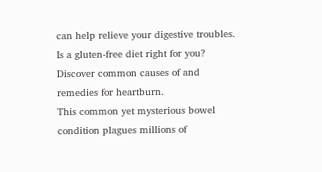can help relieve your digestive troubles.
Is a gluten-free diet right for you?
Discover common causes of and remedies for heartburn.
This common yet mysterious bowel condition plagues millions of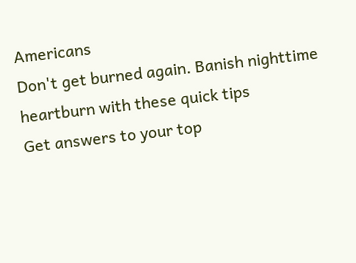Americans
Don't get burned again. Banish nighttime heartburn with these quick tips
Get answers to your top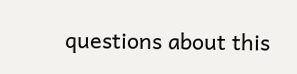questions about this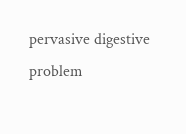pervasive digestive problem